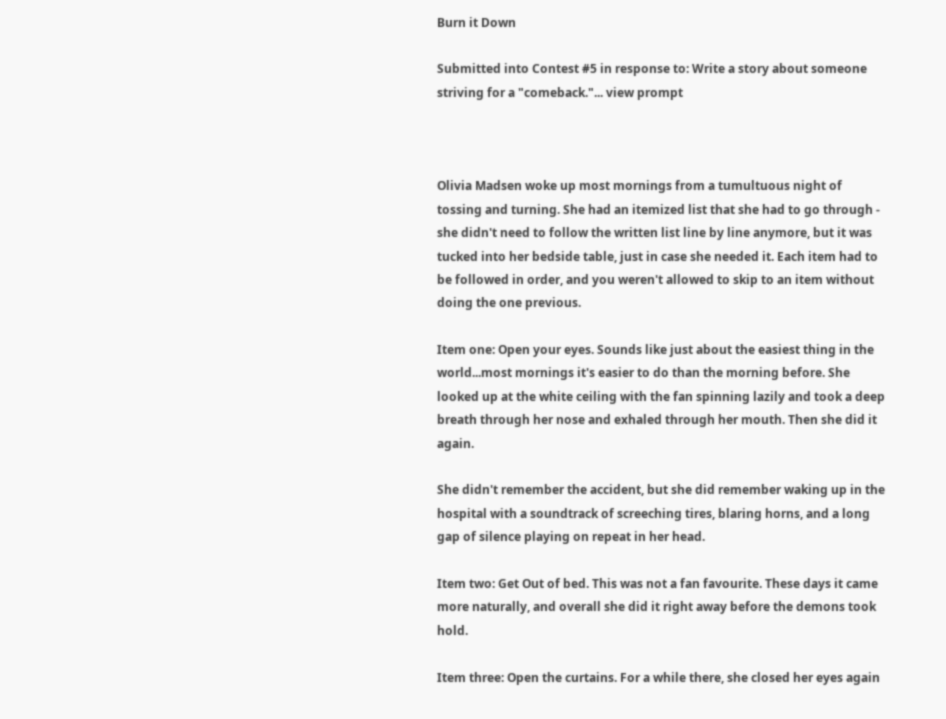Burn it Down

Submitted into Contest #5 in response to: Write a story about someone striving for a "comeback."... view prompt



Olivia Madsen woke up most mornings from a tumultuous night of tossing and turning. She had an itemized list that she had to go through - she didn't need to follow the written list line by line anymore, but it was tucked into her bedside table, just in case she needed it. Each item had to be followed in order, and you weren't allowed to skip to an item without doing the one previous.

Item one: Open your eyes. Sounds like just about the easiest thing in the world...most mornings it's easier to do than the morning before. She looked up at the white ceiling with the fan spinning lazily and took a deep breath through her nose and exhaled through her mouth. Then she did it again.

She didn't remember the accident, but she did remember waking up in the hospital with a soundtrack of screeching tires, blaring horns, and a long gap of silence playing on repeat in her head.

Item two: Get Out of bed. This was not a fan favourite. These days it came more naturally, and overall she did it right away before the demons took hold.

Item three: Open the curtains. For a while there, she closed her eyes again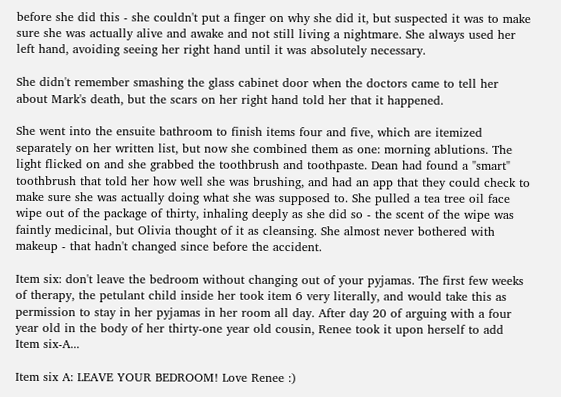before she did this - she couldn't put a finger on why she did it, but suspected it was to make sure she was actually alive and awake and not still living a nightmare. She always used her left hand, avoiding seeing her right hand until it was absolutely necessary.

She didn't remember smashing the glass cabinet door when the doctors came to tell her about Mark's death, but the scars on her right hand told her that it happened.

She went into the ensuite bathroom to finish items four and five, which are itemized separately on her written list, but now she combined them as one: morning ablutions. The light flicked on and she grabbed the toothbrush and toothpaste. Dean had found a "smart" toothbrush that told her how well she was brushing, and had an app that they could check to make sure she was actually doing what she was supposed to. She pulled a tea tree oil face wipe out of the package of thirty, inhaling deeply as she did so - the scent of the wipe was faintly medicinal, but Olivia thought of it as cleansing. She almost never bothered with makeup - that hadn't changed since before the accident.

Item six: don't leave the bedroom without changing out of your pyjamas. The first few weeks of therapy, the petulant child inside her took item 6 very literally, and would take this as permission to stay in her pyjamas in her room all day. After day 20 of arguing with a four year old in the body of her thirty-one year old cousin, Renee took it upon herself to add Item six-A...

Item six A: LEAVE YOUR BEDROOM! Love Renee :)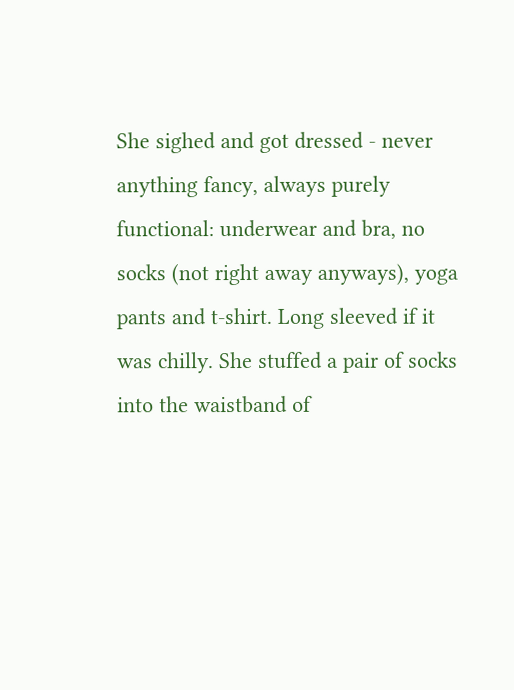She sighed and got dressed - never anything fancy, always purely functional: underwear and bra, no socks (not right away anyways), yoga pants and t-shirt. Long sleeved if it was chilly. She stuffed a pair of socks into the waistband of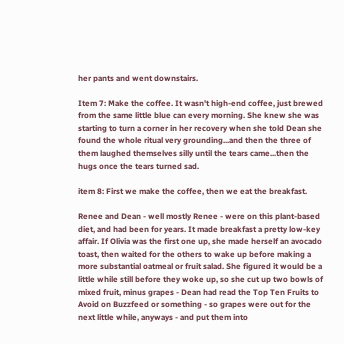her pants and went downstairs.

Item 7: Make the coffee. It wasn't high-end coffee, just brewed from the same little blue can every morning. She knew she was starting to turn a corner in her recovery when she told Dean she found the whole ritual very grounding...and then the three of them laughed themselves silly until the tears came...then the hugs once the tears turned sad.

item 8: First we make the coffee, then we eat the breakfast.

Renee and Dean - well mostly Renee - were on this plant-based diet, and had been for years. It made breakfast a pretty low-key affair. If Olivia was the first one up, she made herself an avocado toast, then waited for the others to wake up before making a more substantial oatmeal or fruit salad. She figured it would be a little while still before they woke up, so she cut up two bowls of mixed fruit, minus grapes - Dean had read the Top Ten Fruits to Avoid on Buzzfeed or something - so grapes were out for the next little while, anyways - and put them into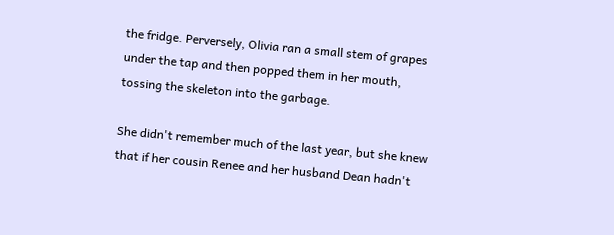the fridge. Perversely, Olivia ran a small stem of grapes under the tap and then popped them in her mouth, tossing the skeleton into the garbage.

She didn't remember much of the last year, but she knew that if her cousin Renee and her husband Dean hadn't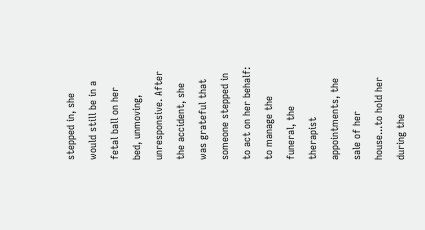stepped in, she would still be in a fetal ball on her bed, unmoving, unresponsive. After the accident, she was grateful that someone stepped in to act on her behalf: to manage the funeral, the therapist appointments, the sale of her house...to hold her during the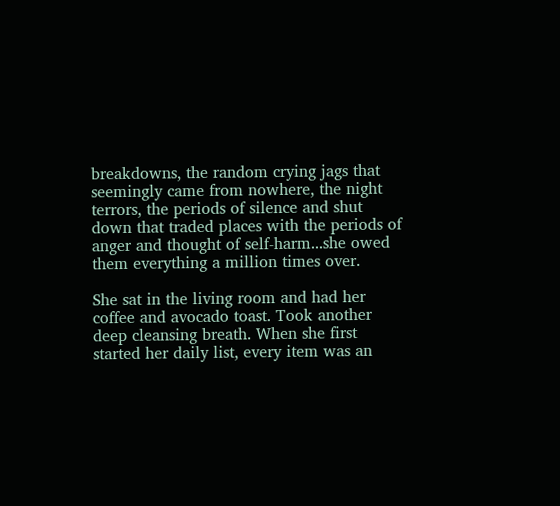breakdowns, the random crying jags that seemingly came from nowhere, the night terrors, the periods of silence and shut down that traded places with the periods of anger and thought of self-harm...she owed them everything a million times over.

She sat in the living room and had her coffee and avocado toast. Took another deep cleansing breath. When she first started her daily list, every item was an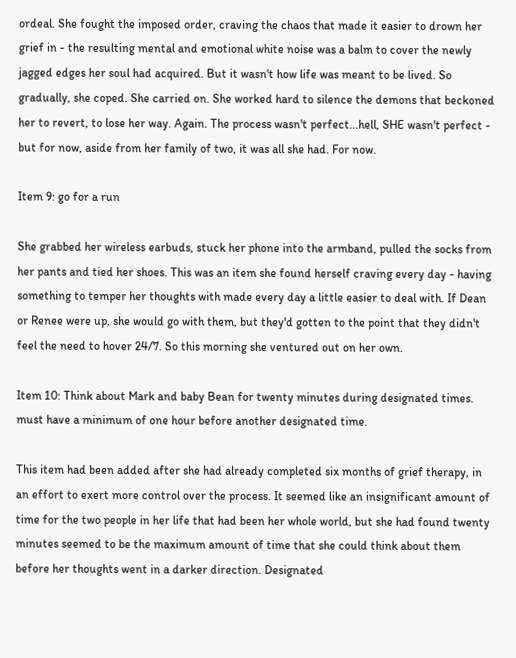ordeal. She fought the imposed order, craving the chaos that made it easier to drown her grief in - the resulting mental and emotional white noise was a balm to cover the newly jagged edges her soul had acquired. But it wasn't how life was meant to be lived. So gradually, she coped. She carried on. She worked hard to silence the demons that beckoned her to revert, to lose her way. Again. The process wasn't perfect...hell, SHE wasn't perfect - but for now, aside from her family of two, it was all she had. For now.

Item 9: go for a run

She grabbed her wireless earbuds, stuck her phone into the armband, pulled the socks from her pants and tied her shoes. This was an item she found herself craving every day - having something to temper her thoughts with made every day a little easier to deal with. If Dean or Renee were up, she would go with them, but they'd gotten to the point that they didn't feel the need to hover 24/7. So this morning she ventured out on her own.

Item 10: Think about Mark and baby Bean for twenty minutes during designated times. must have a minimum of one hour before another designated time.

This item had been added after she had already completed six months of grief therapy, in an effort to exert more control over the process. It seemed like an insignificant amount of time for the two people in her life that had been her whole world, but she had found twenty minutes seemed to be the maximum amount of time that she could think about them before her thoughts went in a darker direction. Designated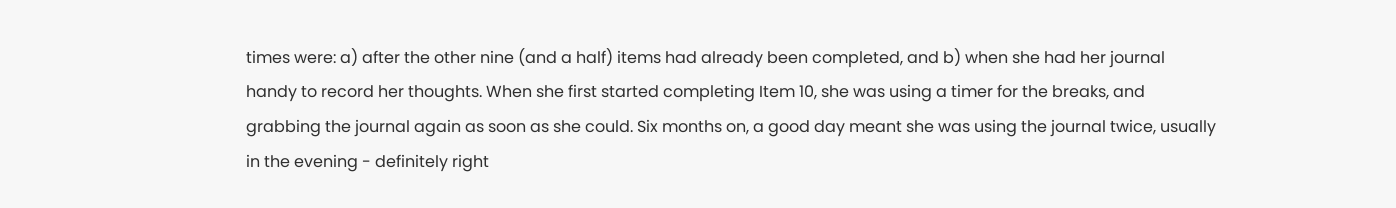times were: a) after the other nine (and a half) items had already been completed, and b) when she had her journal handy to record her thoughts. When she first started completing Item 10, she was using a timer for the breaks, and grabbing the journal again as soon as she could. Six months on, a good day meant she was using the journal twice, usually in the evening - definitely right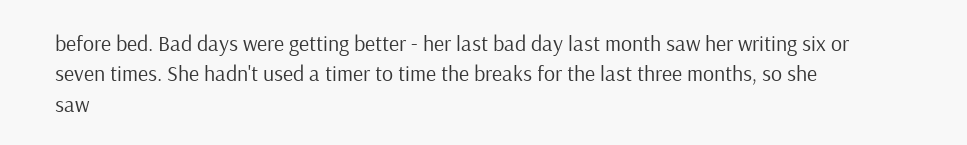before bed. Bad days were getting better - her last bad day last month saw her writing six or seven times. She hadn't used a timer to time the breaks for the last three months, so she saw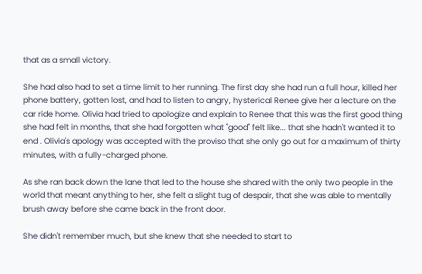that as a small victory.

She had also had to set a time limit to her running. The first day she had run a full hour, killed her phone battery, gotten lost, and had to listen to angry, hysterical Renee give her a lecture on the car ride home. Olivia had tried to apologize and explain to Renee that this was the first good thing she had felt in months, that she had forgotten what "good" felt like... that she hadn't wanted it to end . Olivia's apology was accepted with the proviso that she only go out for a maximum of thirty minutes, with a fully-charged phone.

As she ran back down the lane that led to the house she shared with the only two people in the world that meant anything to her, she felt a slight tug of despair, that she was able to mentally brush away before she came back in the front door.

She didn't remember much, but she knew that she needed to start to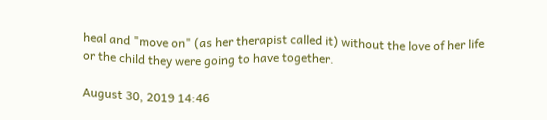heal and "move on" (as her therapist called it) without the love of her life or the child they were going to have together.

August 30, 2019 14:46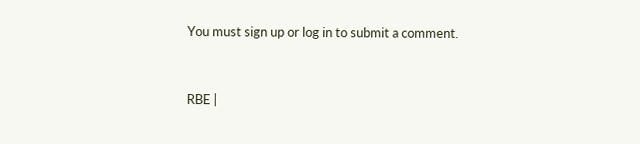You must sign up or log in to submit a comment.


RBE |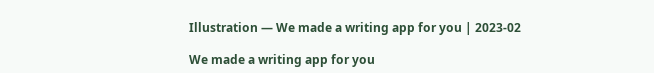Illustration — We made a writing app for you | 2023-02

We made a writing app for you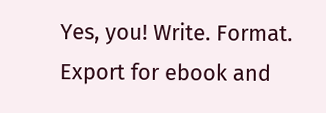Yes, you! Write. Format. Export for ebook and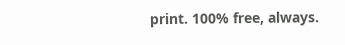print. 100% free, always.